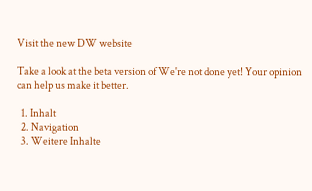Visit the new DW website

Take a look at the beta version of We're not done yet! Your opinion can help us make it better.

  1. Inhalt
  2. Navigation
  3. Weitere Inhalte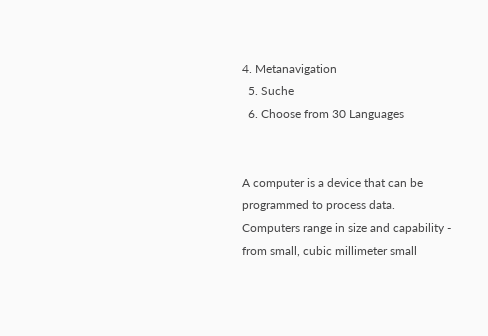4. Metanavigation
  5. Suche
  6. Choose from 30 Languages


A computer is a device that can be programmed to process data. Computers range in size and capability - from small, cubic millimeter small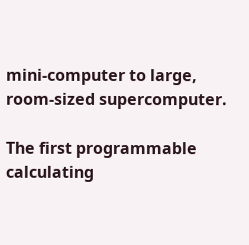mini-computer to large, room-sized supercomputer.

The first programmable calculating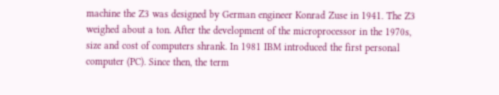machine the Z3 was designed by German engineer Konrad Zuse in 1941. The Z3 weighed about a ton. After the development of the microprocessor in the 1970s, size and cost of computers shrank. In 1981 IBM introduced the first personal computer (PC). Since then, the term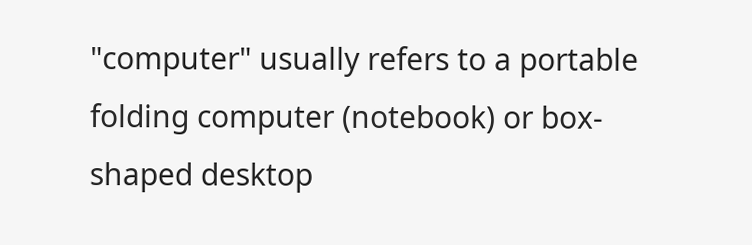"computer" usually refers to a portable folding computer (notebook) or box-shaped desktop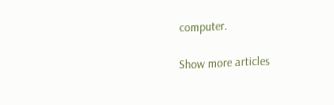computer.

Show more articles